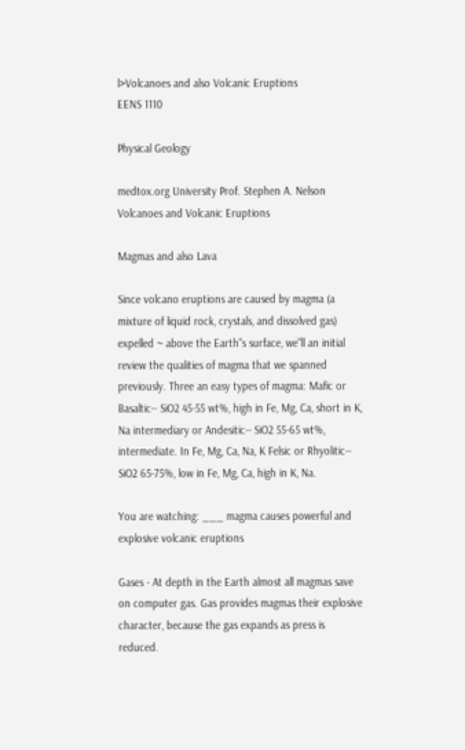l>Volcanoes and also Volcanic Eruptions
EENS 1110

Physical Geology

medtox.org University Prof. Stephen A. Nelson
Volcanoes and Volcanic Eruptions

Magmas and also Lava

Since volcano eruptions are caused by magma (a mixture of liquid rock, crystals, and dissolved gas) expelled ~ above the Earth"s surface, we"ll an initial review the qualities of magma that we spanned previously. Three an easy types of magma: Mafic or Basaltic-- SiO2 45-55 wt%, high in Fe, Mg, Ca, short in K, Na intermediary or Andesitic-- SiO2 55-65 wt%, intermediate. In Fe, Mg, Ca, Na, K Felsic or Rhyolitic-- SiO2 65-75%, low in Fe, Mg, Ca, high in K, Na.

You are watching: ___ magma causes powerful and explosive volcanic eruptions

Gases - At depth in the Earth almost all magmas save on computer gas. Gas provides magmas their explosive character, because the gas expands as press is reduced.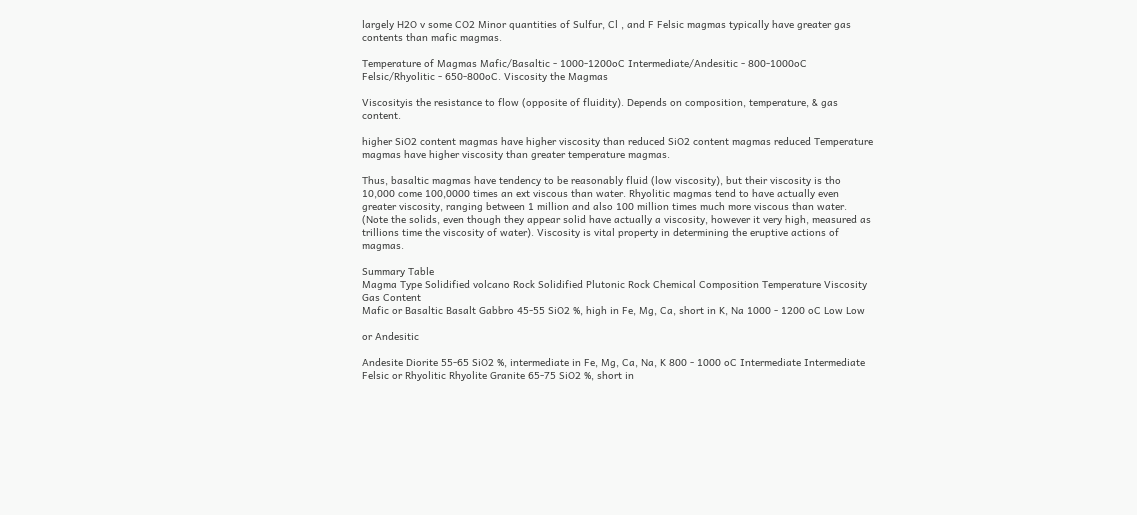largely H2O v some CO2 Minor quantities of Sulfur, Cl , and F Felsic magmas typically have greater gas contents than mafic magmas.

Temperature of Magmas Mafic/Basaltic - 1000-1200oC Intermediate/Andesitic - 800-1000oC Felsic/Rhyolitic - 650-800oC. Viscosity the Magmas

Viscosityis the resistance to flow (opposite of fluidity). Depends on composition, temperature, & gas content.

higher SiO2 content magmas have higher viscosity than reduced SiO2 content magmas reduced Temperature magmas have higher viscosity than greater temperature magmas.

Thus, basaltic magmas have tendency to be reasonably fluid (low viscosity), but their viscosity is tho 10,000 come 100,0000 times an ext viscous than water. Rhyolitic magmas tend to have actually even greater viscosity, ranging between 1 million and also 100 million times much more viscous than water. (Note the solids, even though they appear solid have actually a viscosity, however it very high, measured as trillions time the viscosity of water). Viscosity is vital property in determining the eruptive actions of magmas.

Summary Table
Magma Type Solidified volcano Rock Solidified Plutonic Rock Chemical Composition Temperature Viscosity Gas Content
Mafic or Basaltic Basalt Gabbro 45-55 SiO2 %, high in Fe, Mg, Ca, short in K, Na 1000 - 1200 oC Low Low

or Andesitic

Andesite Diorite 55-65 SiO2 %, intermediate in Fe, Mg, Ca, Na, K 800 - 1000 oC Intermediate Intermediate
Felsic or Rhyolitic Rhyolite Granite 65-75 SiO2 %, short in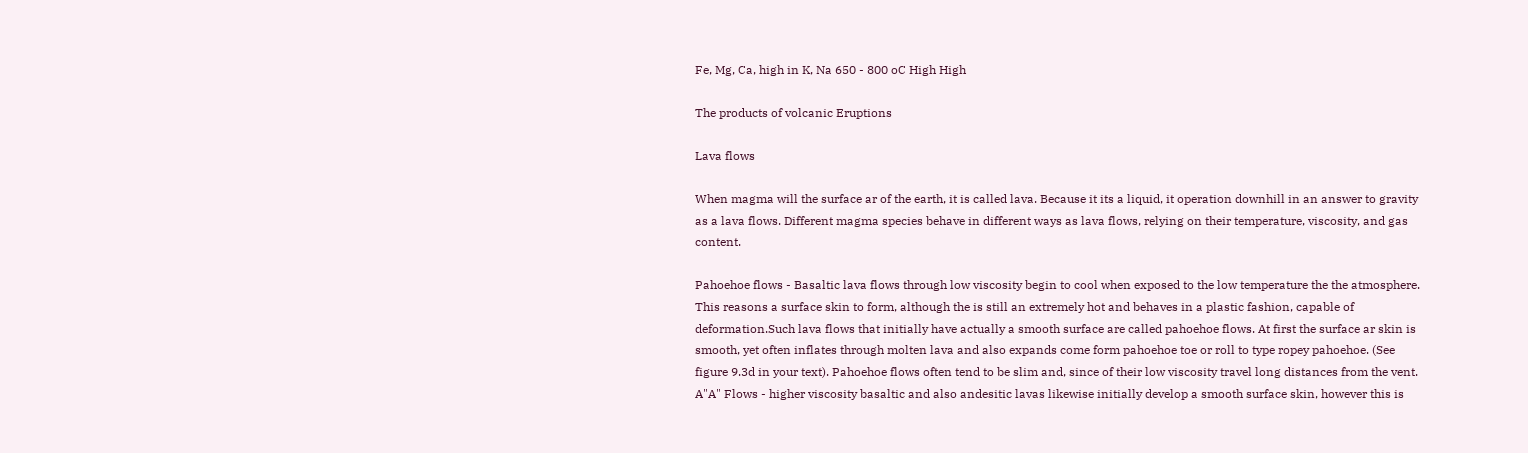Fe, Mg, Ca, high in K, Na 650 - 800 oC High High

The products of volcanic Eruptions

Lava flows

When magma will the surface ar of the earth, it is called lava. Because it its a liquid, it operation downhill in an answer to gravity as a lava flows. Different magma species behave in different ways as lava flows, relying on their temperature, viscosity, and gas content.

Pahoehoe flows - Basaltic lava flows through low viscosity begin to cool when exposed to the low temperature the the atmosphere. This reasons a surface skin to form, although the is still an extremely hot and behaves in a plastic fashion, capable of deformation.Such lava flows that initially have actually a smooth surface are called pahoehoe flows. At first the surface ar skin is smooth, yet often inflates through molten lava and also expands come form pahoehoe toe or roll to type ropey pahoehoe. (See figure 9.3d in your text). Pahoehoe flows often tend to be slim and, since of their low viscosity travel long distances from the vent. A"A" Flows - higher viscosity basaltic and also andesitic lavas likewise initially develop a smooth surface skin, however this is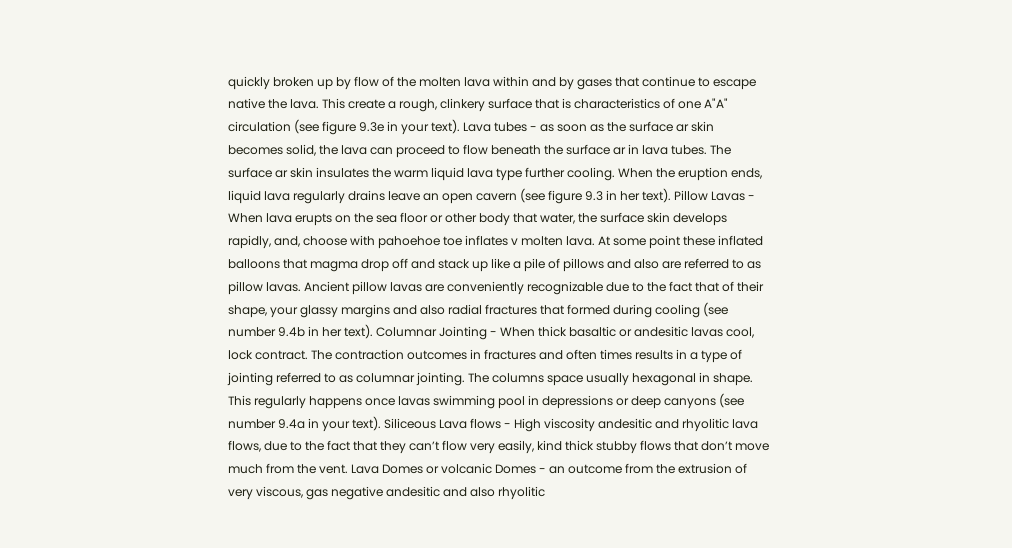quickly broken up by flow of the molten lava within and by gases that continue to escape native the lava. This create a rough, clinkery surface that is characteristics of one A"A" circulation (see figure 9.3e in your text). Lava tubes - as soon as the surface ar skin becomes solid, the lava can proceed to flow beneath the surface ar in lava tubes. The surface ar skin insulates the warm liquid lava type further cooling. When the eruption ends, liquid lava regularly drains leave an open cavern (see figure 9.3 in her text). Pillow Lavas - When lava erupts on the sea floor or other body that water, the surface skin develops rapidly, and, choose with pahoehoe toe inflates v molten lava. At some point these inflated balloons that magma drop off and stack up like a pile of pillows and also are referred to as pillow lavas. Ancient pillow lavas are conveniently recognizable due to the fact that of their shape, your glassy margins and also radial fractures that formed during cooling (see number 9.4b in her text). Columnar Jointing - When thick basaltic or andesitic lavas cool, lock contract. The contraction outcomes in fractures and often times results in a type of jointing referred to as columnar jointing. The columns space usually hexagonal in shape. This regularly happens once lavas swimming pool in depressions or deep canyons (see number 9.4a in your text). Siliceous Lava flows - High viscosity andesitic and rhyolitic lava flows, due to the fact that they can’t flow very easily, kind thick stubby flows that don’t move much from the vent. Lava Domes or volcanic Domes - an outcome from the extrusion of very viscous, gas negative andesitic and also rhyolitic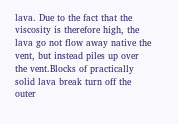lava. Due to the fact that the viscosity is therefore high, the lava go not flow away native the vent, but instead piles up over the vent.Blocks of practically solid lava break turn off the outer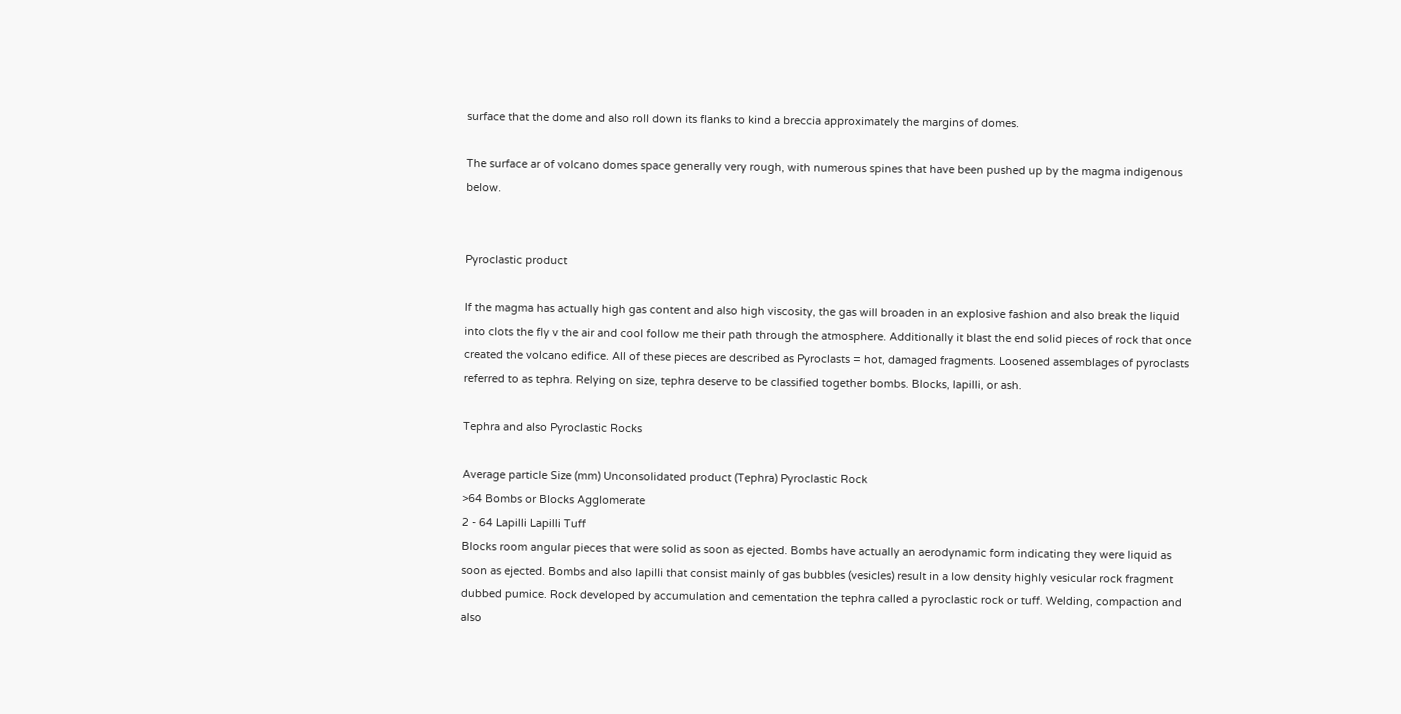surface that the dome and also roll down its flanks to kind a breccia approximately the margins of domes.

The surface ar of volcano domes space generally very rough, with numerous spines that have been pushed up by the magma indigenous below.


Pyroclastic product

If the magma has actually high gas content and also high viscosity, the gas will broaden in an explosive fashion and also break the liquid into clots the fly v the air and cool follow me their path through the atmosphere. Additionally it blast the end solid pieces of rock that once created the volcano edifice. All of these pieces are described as Pyroclasts = hot, damaged fragments. Loosened assemblages of pyroclasts referred to as tephra. Relying on size, tephra deserve to be classified together bombs. Blocks, lapilli, or ash.

Tephra and also Pyroclastic Rocks

Average particle Size (mm) Unconsolidated product (Tephra) Pyroclastic Rock
>64 Bombs or Blocks Agglomerate
2 - 64 Lapilli Lapilli Tuff
Blocks room angular pieces that were solid as soon as ejected. Bombs have actually an aerodynamic form indicating they were liquid as soon as ejected. Bombs and also lapilli that consist mainly of gas bubbles (vesicles) result in a low density highly vesicular rock fragment dubbed pumice. Rock developed by accumulation and cementation the tephra called a pyroclastic rock or tuff. Welding, compaction and also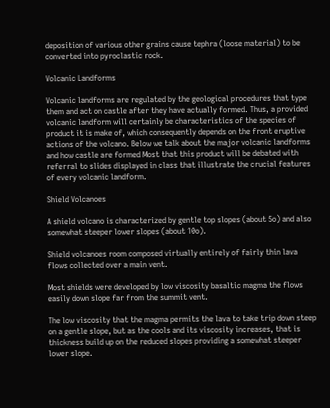deposition of various other grains cause tephra (loose material) to be converted into pyroclastic rock.

Volcanic Landforms

Volcanic landforms are regulated by the geological procedures that type them and act on castle after they have actually formed. Thus, a provided volcanic landform will certainly be characteristics of the species of product it is make of, which consequently depends on the front eruptive actions of the volcano. Below we talk about the major volcanic landforms and how castle are formed Most that this product will be debated with referral to slides displayed in class that illustrate the crucial features of every volcanic landform.

Shield Volcanoes

A shield volcano is characterized by gentle top slopes (about 5o) and also somewhat steeper lower slopes (about 10o).

Shield volcanoes room composed virtually entirely of fairly thin lava flows collected over a main vent.

Most shields were developed by low viscosity basaltic magma the flows easily down slope far from the summit vent.

The low viscosity that the magma permits the lava to take trip down steep on a gentle slope, but as the cools and its viscosity increases, that is thickness build up on the reduced slopes providing a somewhat steeper lower slope.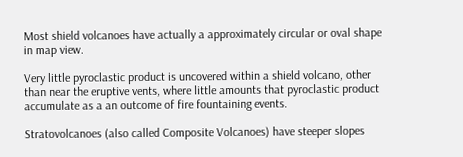Most shield volcanoes have actually a approximately circular or oval shape in map view.

Very little pyroclastic product is uncovered within a shield volcano, other than near the eruptive vents, where little amounts that pyroclastic product accumulate as a an outcome of fire fountaining events.

Stratovolcanoes (also called Composite Volcanoes) have steeper slopes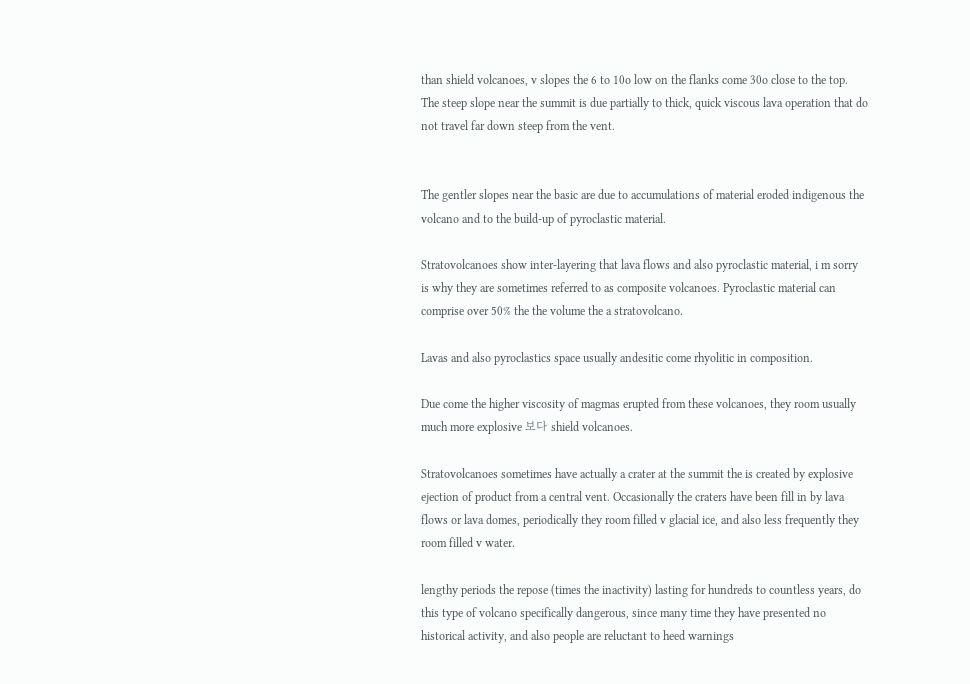than shield volcanoes, v slopes the 6 to 10o low on the flanks come 30o close to the top. The steep slope near the summit is due partially to thick, quick viscous lava operation that do not travel far down steep from the vent.


The gentler slopes near the basic are due to accumulations of material eroded indigenous the volcano and to the build-up of pyroclastic material.

Stratovolcanoes show inter-layering that lava flows and also pyroclastic material, i m sorry is why they are sometimes referred to as composite volcanoes. Pyroclastic material can comprise over 50% the the volume the a stratovolcano.

Lavas and also pyroclastics space usually andesitic come rhyolitic in composition.

Due come the higher viscosity of magmas erupted from these volcanoes, they room usually much more explosive 보다 shield volcanoes.

Stratovolcanoes sometimes have actually a crater at the summit the is created by explosive ejection of product from a central vent. Occasionally the craters have been fill in by lava flows or lava domes, periodically they room filled v glacial ice, and also less frequently they room filled v water.

lengthy periods the repose (times the inactivity) lasting for hundreds to countless years, do this type of volcano specifically dangerous, since many time they have presented no historical activity, and also people are reluctant to heed warnings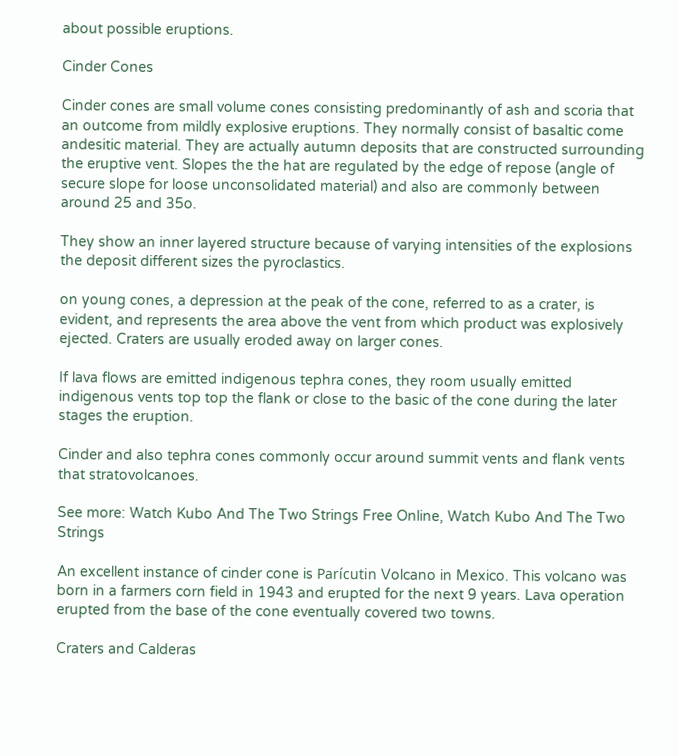about possible eruptions.

Cinder Cones

Cinder cones are small volume cones consisting predominantly of ash and scoria that an outcome from mildly explosive eruptions. They normally consist of basaltic come andesitic material. They are actually autumn deposits that are constructed surrounding the eruptive vent. Slopes the the hat are regulated by the edge of repose (angle of secure slope for loose unconsolidated material) and also are commonly between around 25 and 35o.

They show an inner layered structure because of varying intensities of the explosions the deposit different sizes the pyroclastics.

on young cones, a depression at the peak of the cone, referred to as a crater, is evident, and represents the area above the vent from which product was explosively ejected. Craters are usually eroded away on larger cones.

If lava flows are emitted indigenous tephra cones, they room usually emitted indigenous vents top top the flank or close to the basic of the cone during the later stages the eruption.

Cinder and also tephra cones commonly occur around summit vents and flank vents that stratovolcanoes.

See more: Watch Kubo And The Two Strings Free Online, Watch Kubo And The Two Strings

An excellent instance of cinder cone is Parícutin Volcano in Mexico. This volcano was born in a farmers corn field in 1943 and erupted for the next 9 years. Lava operation erupted from the base of the cone eventually covered two towns.

Craters and Calderas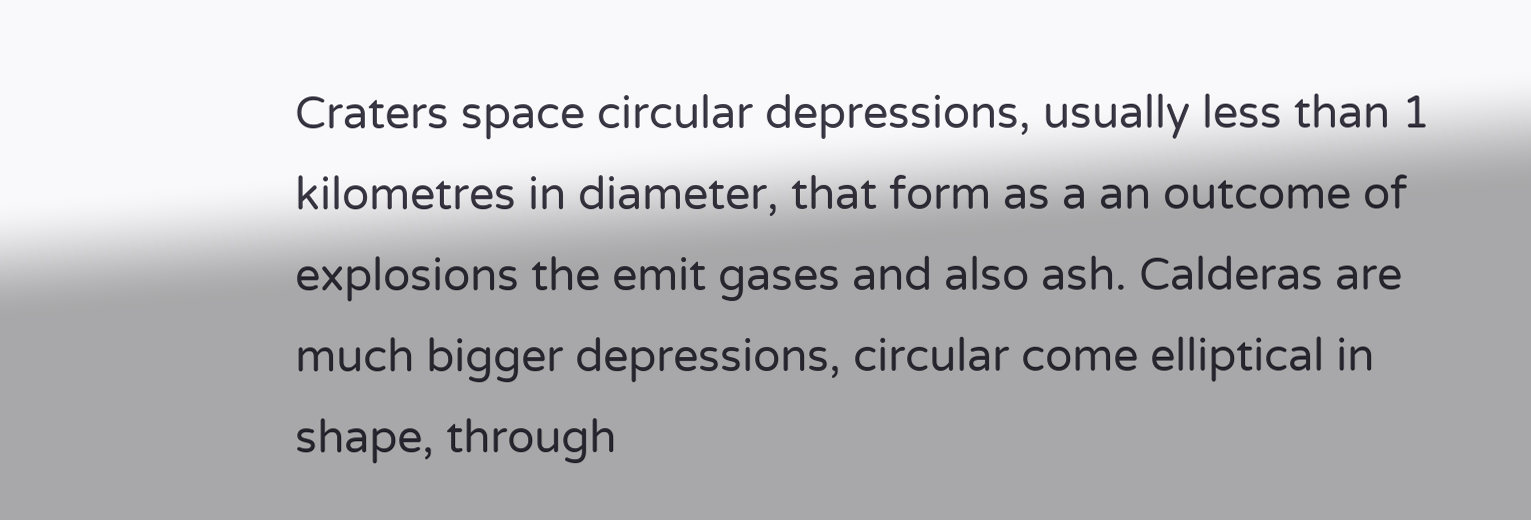Craters space circular depressions, usually less than 1 kilometres in diameter, that form as a an outcome of explosions the emit gases and also ash. Calderas are much bigger depressions, circular come elliptical in shape, through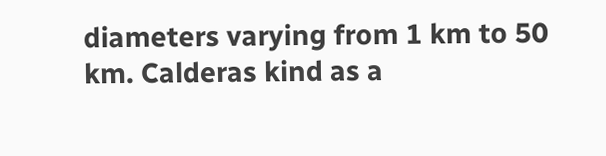diameters varying from 1 km to 50 km. Calderas kind as a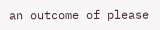an outcome of please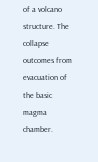of a volcano structure. The collapse outcomes from evacuation of the basic magma chamber.